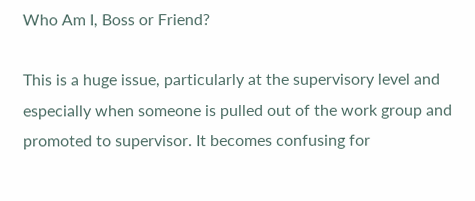Who Am I, Boss or Friend?

This is a huge issue, particularly at the supervisory level and especially when someone is pulled out of the work group and promoted to supervisor. It becomes confusing for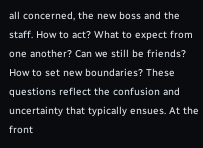all concerned, the new boss and the staff. How to act? What to expect from one another? Can we still be friends? How to set new boundaries? These questions reflect the confusion and uncertainty that typically ensues. At the front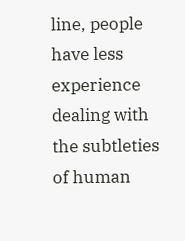line, people have less experience dealing with the subtleties of human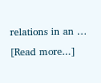relations in an … [Read more...]